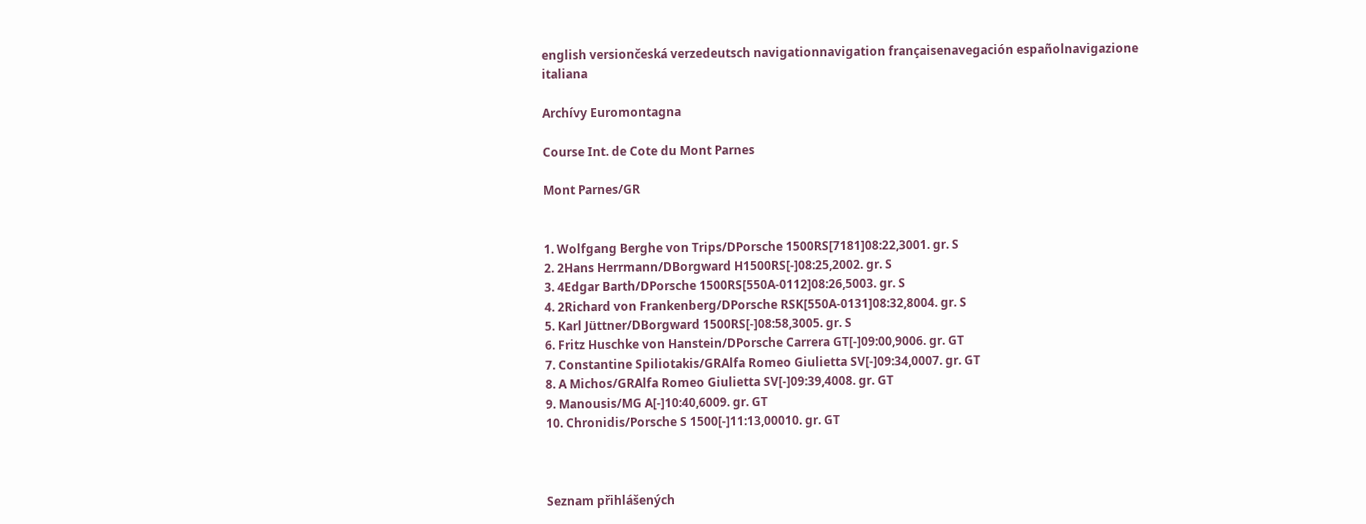english versiončeská verzedeutsch navigationnavigation françaisenavegación españolnavigazione italiana

Archívy Euromontagna

Course Int. de Cote du Mont Parnes

Mont Parnes/GR


1. Wolfgang Berghe von Trips/DPorsche 1500RS[7181]08:22,3001. gr. S
2. 2Hans Herrmann/DBorgward H1500RS[-]08:25,2002. gr. S
3. 4Edgar Barth/DPorsche 1500RS[550A-0112]08:26,5003. gr. S
4. 2Richard von Frankenberg/DPorsche RSK[550A-0131]08:32,8004. gr. S
5. Karl Jüttner/DBorgward 1500RS[-]08:58,3005. gr. S
6. Fritz Huschke von Hanstein/DPorsche Carrera GT[-]09:00,9006. gr. GT
7. Constantine Spiliotakis/GRAlfa Romeo Giulietta SV[-]09:34,0007. gr. GT
8. A Michos/GRAlfa Romeo Giulietta SV[-]09:39,4008. gr. GT
9. Manousis/MG A[-]10:40,6009. gr. GT
10. Chronidis/Porsche S 1500[-]11:13,00010. gr. GT



Seznam přihlášených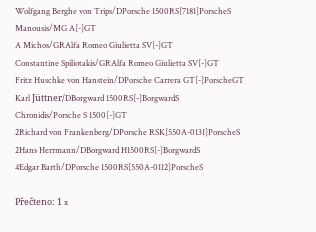Wolfgang Berghe von Trips/DPorsche 1500RS[7181]PorscheS
Manousis/MG A[-]GT
A Michos/GRAlfa Romeo Giulietta SV[-]GT
Constantine Spiliotakis/GRAlfa Romeo Giulietta SV[-]GT
Fritz Huschke von Hanstein/DPorsche Carrera GT[-]PorscheGT
Karl Jüttner/DBorgward 1500RS[-]BorgwardS
Chronidis/Porsche S 1500[-]GT
2Richard von Frankenberg/DPorsche RSK[550A-0131]PorscheS
2Hans Herrmann/DBorgward H1500RS[-]BorgwardS
4Edgar Barth/DPorsche 1500RS[550A-0112]PorscheS

Přečteno: 1 x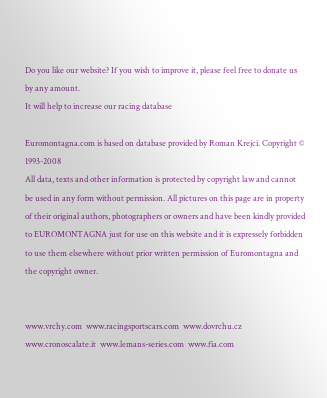Do you like our website? If you wish to improve it, please feel free to donate us by any amount.
It will help to increase our racing database

Euromontagna.com is based on database provided by Roman Krejci. Copyright © 1993-2008
All data, texts and other information is protected by copyright law and cannot be used in any form without permission. All pictures on this page are in property of their original authors, photographers or owners and have been kindly provided to EUROMONTAGNA just for use on this website and it is expressely forbidden to use them elsewhere without prior written permission of Euromontagna and the copyright owner.


www.vrchy.com  www.racingsportscars.com  www.dovrchu.cz  www.cronoscalate.it  www.lemans-series.com  www.fia.com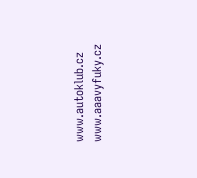www.autoklub.cz  www.aaavyfuky.cz